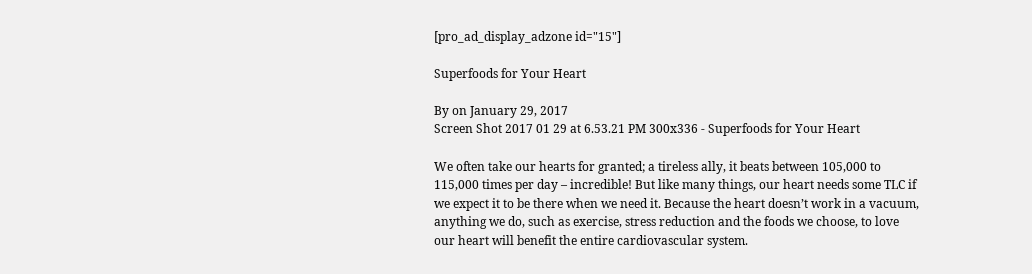[pro_ad_display_adzone id="15"]

Superfoods for Your Heart

By on January 29, 2017
Screen Shot 2017 01 29 at 6.53.21 PM 300x336 - Superfoods for Your Heart

We often take our hearts for granted; a tireless ally, it beats between 105,000 to 115,000 times per day – incredible! But like many things, our heart needs some TLC if we expect it to be there when we need it. Because the heart doesn’t work in a vacuum, anything we do, such as exercise, stress reduction and the foods we choose, to love our heart will benefit the entire cardiovascular system.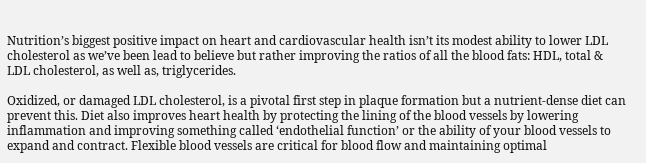Nutrition’s biggest positive impact on heart and cardiovascular health isn’t its modest ability to lower LDL cholesterol as we’ve been lead to believe but rather improving the ratios of all the blood fats: HDL, total & LDL cholesterol, as well as, triglycerides.

Oxidized, or damaged LDL cholesterol, is a pivotal first step in plaque formation but a nutrient-dense diet can prevent this. Diet also improves heart health by protecting the lining of the blood vessels by lowering inflammation and improving something called ‘endothelial function’ or the ability of your blood vessels to expand and contract. Flexible blood vessels are critical for blood flow and maintaining optimal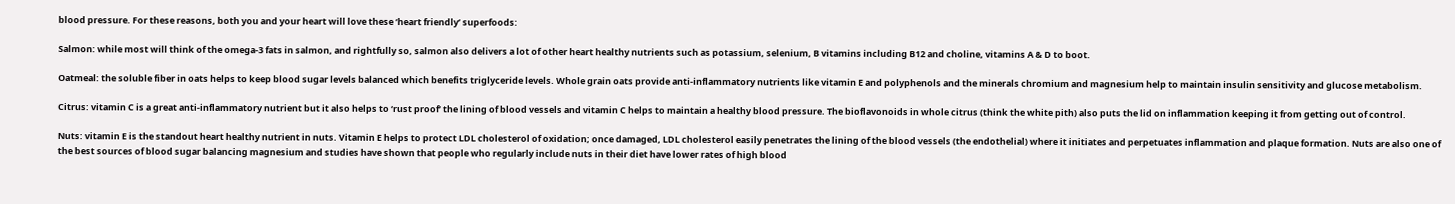blood pressure. For these reasons, both you and your heart will love these ‘heart friendly’ superfoods:

Salmon: while most will think of the omega-3 fats in salmon, and rightfully so, salmon also delivers a lot of other heart healthy nutrients such as potassium, selenium, B vitamins including B12 and choline, vitamins A & D to boot.

Oatmeal: the soluble fiber in oats helps to keep blood sugar levels balanced which benefits triglyceride levels. Whole grain oats provide anti-inflammatory nutrients like vitamin E and polyphenols and the minerals chromium and magnesium help to maintain insulin sensitivity and glucose metabolism.

Citrus: vitamin C is a great anti-inflammatory nutrient but it also helps to ‘rust proof’ the lining of blood vessels and vitamin C helps to maintain a healthy blood pressure. The bioflavonoids in whole citrus (think the white pith) also puts the lid on inflammation keeping it from getting out of control.

Nuts: vitamin E is the standout heart healthy nutrient in nuts. Vitamin E helps to protect LDL cholesterol of oxidation; once damaged, LDL cholesterol easily penetrates the lining of the blood vessels (the endothelial) where it initiates and perpetuates inflammation and plaque formation. Nuts are also one of the best sources of blood sugar balancing magnesium and studies have shown that people who regularly include nuts in their diet have lower rates of high blood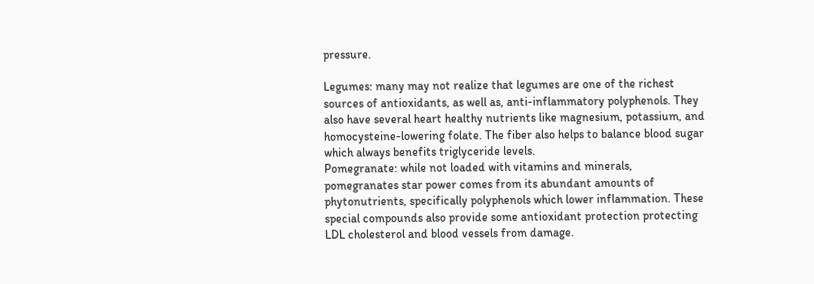pressure.

Legumes: many may not realize that legumes are one of the richest sources of antioxidants, as well as, anti-inflammatory polyphenols. They also have several heart healthy nutrients like magnesium, potassium, and homocysteine-lowering folate. The fiber also helps to balance blood sugar which always benefits triglyceride levels.
Pomegranate: while not loaded with vitamins and minerals, pomegranates star power comes from its abundant amounts of phytonutrients, specifically polyphenols which lower inflammation. These special compounds also provide some antioxidant protection protecting LDL cholesterol and blood vessels from damage.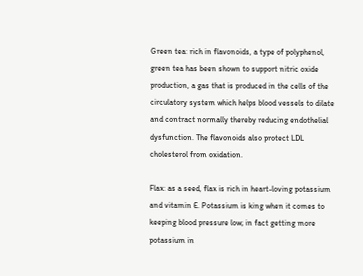Green tea: rich in flavonoids, a type of polyphenol, green tea has been shown to support nitric oxide production, a gas that is produced in the cells of the circulatory system which helps blood vessels to dilate and contract normally thereby reducing endothelial dysfunction. The flavonoids also protect LDL cholesterol from oxidation.

Flax: as a seed, flax is rich in heart-loving potassium and vitamin E. Potassium is king when it comes to keeping blood pressure low; in fact getting more potassium in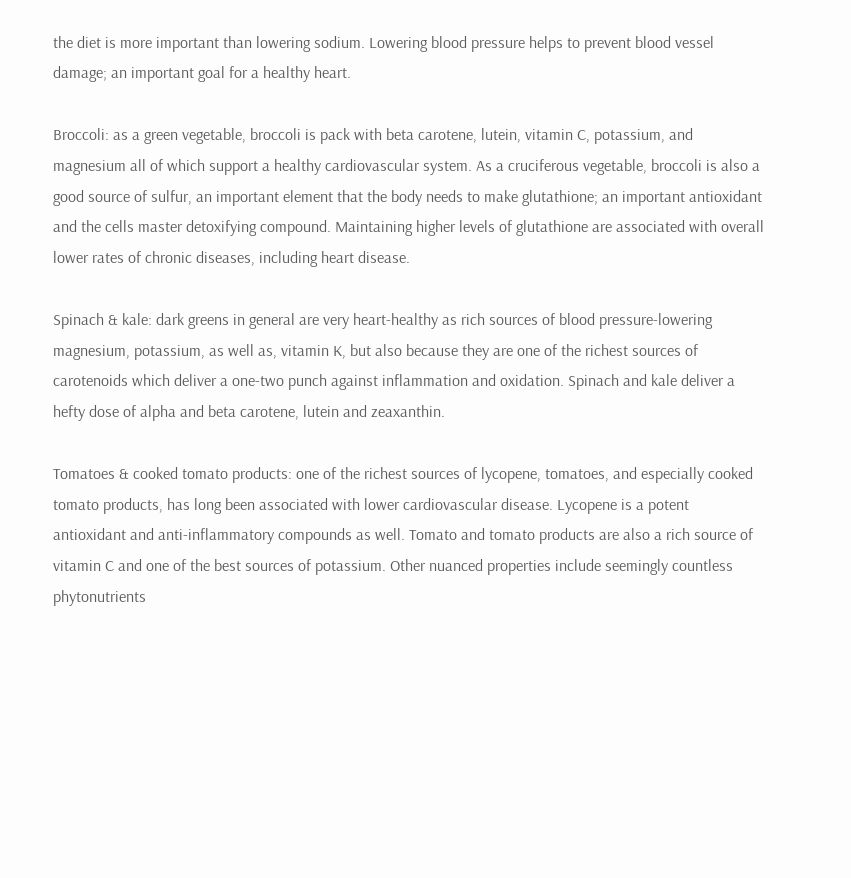the diet is more important than lowering sodium. Lowering blood pressure helps to prevent blood vessel damage; an important goal for a healthy heart.

Broccoli: as a green vegetable, broccoli is pack with beta carotene, lutein, vitamin C, potassium, and magnesium all of which support a healthy cardiovascular system. As a cruciferous vegetable, broccoli is also a good source of sulfur, an important element that the body needs to make glutathione; an important antioxidant and the cells master detoxifying compound. Maintaining higher levels of glutathione are associated with overall lower rates of chronic diseases, including heart disease.

Spinach & kale: dark greens in general are very heart-healthy as rich sources of blood pressure-lowering magnesium, potassium, as well as, vitamin K, but also because they are one of the richest sources of carotenoids which deliver a one-two punch against inflammation and oxidation. Spinach and kale deliver a hefty dose of alpha and beta carotene, lutein and zeaxanthin.

Tomatoes & cooked tomato products: one of the richest sources of lycopene, tomatoes, and especially cooked tomato products, has long been associated with lower cardiovascular disease. Lycopene is a potent antioxidant and anti-inflammatory compounds as well. Tomato and tomato products are also a rich source of vitamin C and one of the best sources of potassium. Other nuanced properties include seemingly countless phytonutrients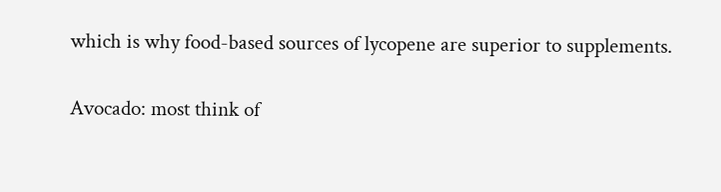which is why food-based sources of lycopene are superior to supplements.

Avocado: most think of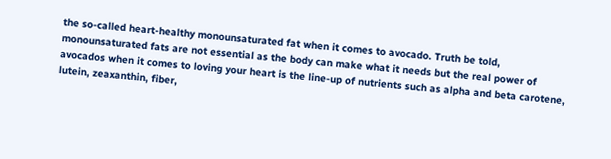the so-called heart-healthy monounsaturated fat when it comes to avocado. Truth be told, monounsaturated fats are not essential as the body can make what it needs but the real power of avocados when it comes to loving your heart is the line-up of nutrients such as alpha and beta carotene, lutein, zeaxanthin, fiber,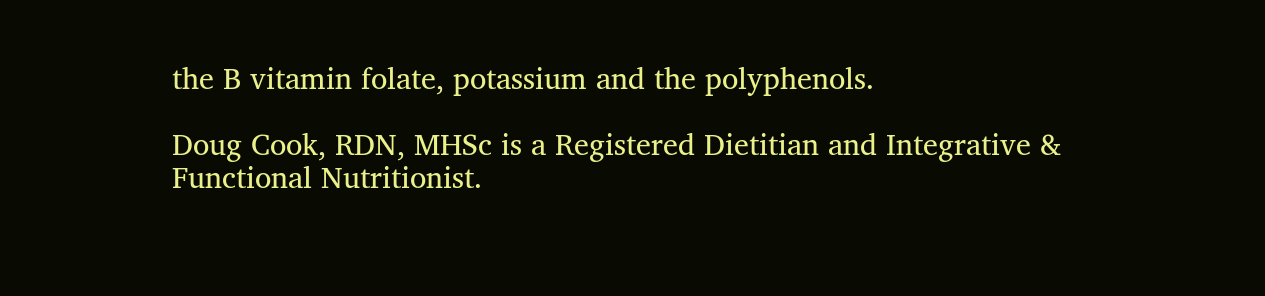the B vitamin folate, potassium and the polyphenols.

Doug Cook, RDN, MHSc is a Registered Dietitian and Integrative & Functional Nutritionist.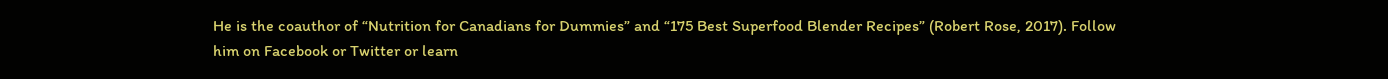He is the coauthor of “Nutrition for Canadians for Dummies” and “175 Best Superfood Blender Recipes” (Robert Rose, 2017). Follow him on Facebook or Twitter or learn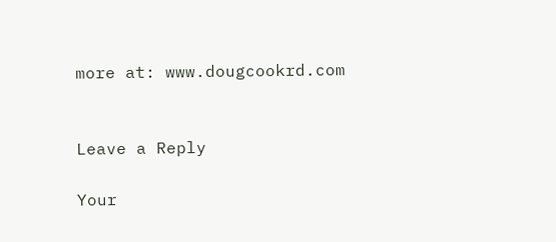more at: www.dougcookrd.com


Leave a Reply

Your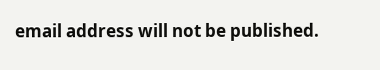email address will not be published.